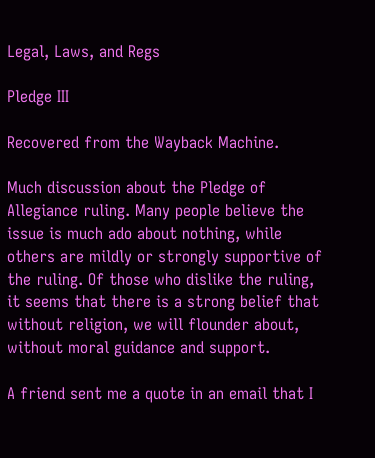Legal, Laws, and Regs

Pledge III

Recovered from the Wayback Machine.

Much discussion about the Pledge of Allegiance ruling. Many people believe the issue is much ado about nothing, while others are mildly or strongly supportive of the ruling. Of those who dislike the ruling, it seems that there is a strong belief that without religion, we will flounder about, without moral guidance and support.

A friend sent me a quote in an email that I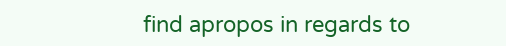find apropos in regards to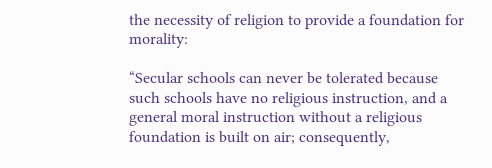the necessity of religion to provide a foundation for morality:

“Secular schools can never be tolerated because such schools have no religious instruction, and a general moral instruction without a religious foundation is built on air; consequently,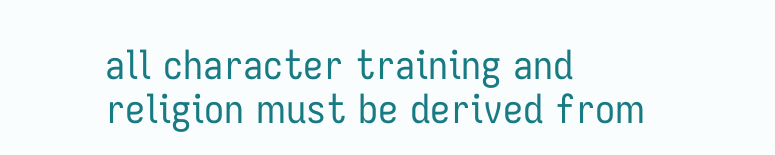all character training and religion must be derived from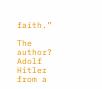faith.”

The author? Adolf Hitler from a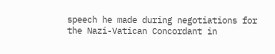speech he made during negotiations for the Nazi-Vatican Concordant in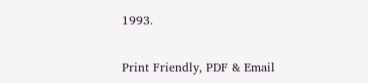1993.

Print Friendly, PDF & Email